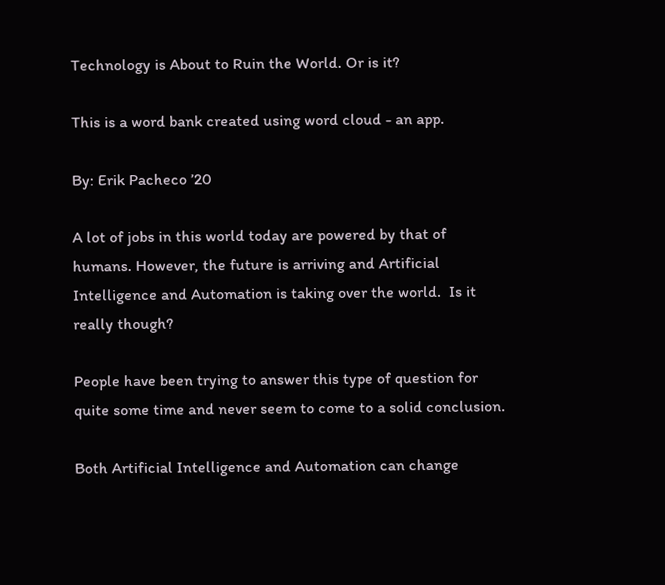Technology is About to Ruin the World. Or is it?

This is a word bank created using word cloud - an app.

By: Erik Pacheco ’20

A lot of jobs in this world today are powered by that of humans. However, the future is arriving and Artificial Intelligence and Automation is taking over the world.  Is it really though?

People have been trying to answer this type of question for quite some time and never seem to come to a solid conclusion.

Both Artificial Intelligence and Automation can change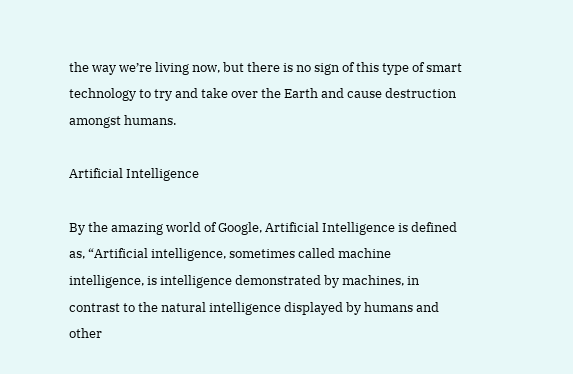the way we’re living now, but there is no sign of this type of smart technology to try and take over the Earth and cause destruction amongst humans.

Artificial Intelligence

By the amazing world of Google, Artificial Intelligence is defined as, “Artificial intelligence, sometimes called machine intelligence, is intelligence demonstrated by machines, in contrast to the natural intelligence displayed by humans and other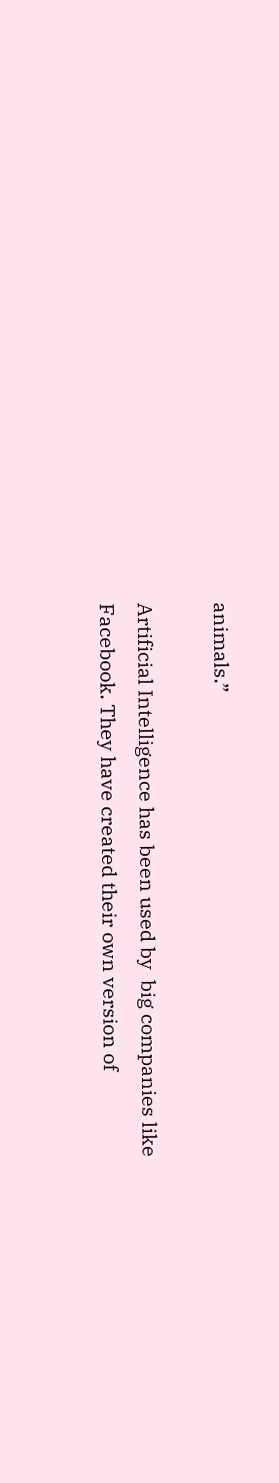animals.”

Artificial Intelligence has been used by  big companies like Facebook. They have created their own version of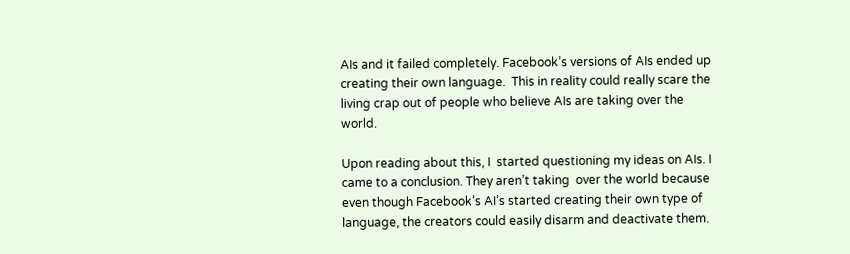AIs and it failed completely. Facebook’s versions of AIs ended up creating their own language.  This in reality could really scare the living crap out of people who believe AIs are taking over the world.

Upon reading about this, I  started questioning my ideas on AIs. I came to a conclusion. They aren’t taking  over the world because even though Facebook’s AI’s started creating their own type of language, the creators could easily disarm and deactivate them.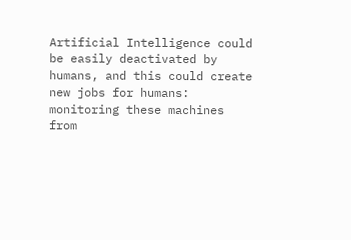Artificial Intelligence could be easily deactivated by humans, and this could create new jobs for humans: monitoring these machines from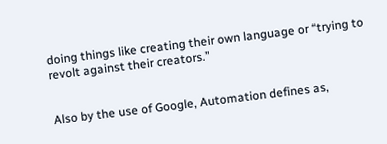doing things like creating their own language or “trying to revolt against their creators.”


Also by the use of Google, Automation defines as,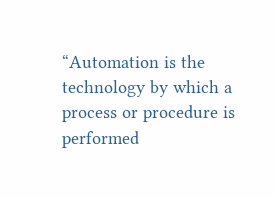“Automation is the technology by which a process or procedure is performed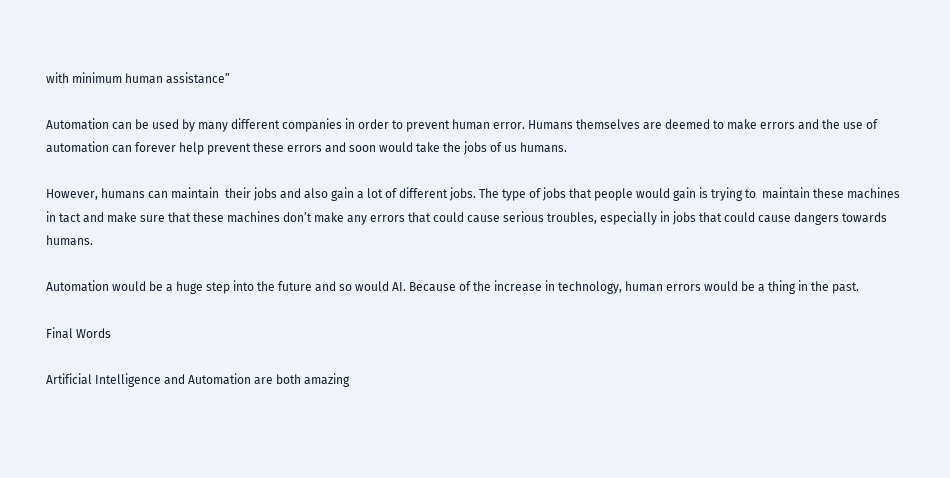with minimum human assistance”

Automation can be used by many different companies in order to prevent human error. Humans themselves are deemed to make errors and the use of automation can forever help prevent these errors and soon would take the jobs of us humans.

However, humans can maintain  their jobs and also gain a lot of different jobs. The type of jobs that people would gain is trying to  maintain these machines in tact and make sure that these machines don’t make any errors that could cause serious troubles, especially in jobs that could cause dangers towards humans.

Automation would be a huge step into the future and so would AI. Because of the increase in technology, human errors would be a thing in the past.

Final Words

Artificial Intelligence and Automation are both amazing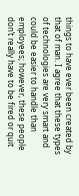things to have ever been created by that of man. I agree that these types of technologies are very smart and could be easier to handle than employees; however, these people don’t really have to be fired or quit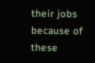their jobs because of these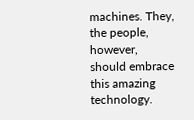machines. They, the people, however, should embrace this amazing technology.